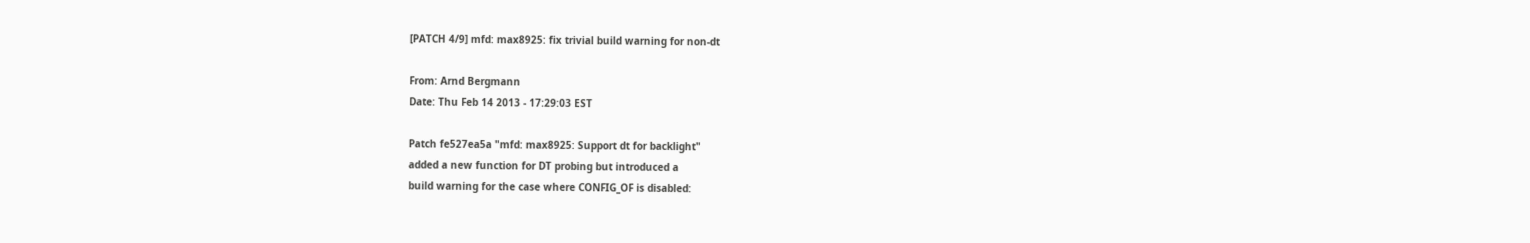[PATCH 4/9] mfd: max8925: fix trivial build warning for non-dt

From: Arnd Bergmann
Date: Thu Feb 14 2013 - 17:29:03 EST

Patch fe527ea5a "mfd: max8925: Support dt for backlight"
added a new function for DT probing but introduced a
build warning for the case where CONFIG_OF is disabled: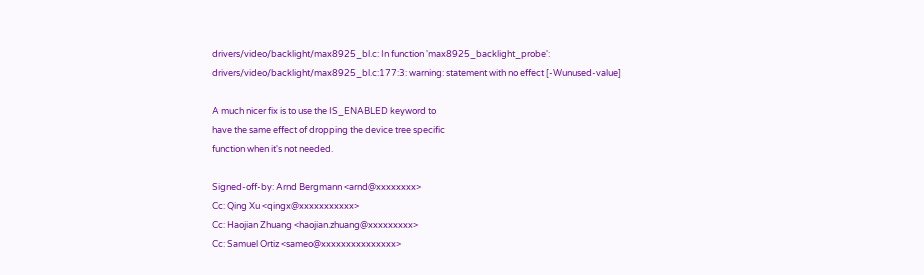drivers/video/backlight/max8925_bl.c: In function 'max8925_backlight_probe':
drivers/video/backlight/max8925_bl.c:177:3: warning: statement with no effect [-Wunused-value]

A much nicer fix is to use the IS_ENABLED keyword to
have the same effect of dropping the device tree specific
function when it's not needed.

Signed-off-by: Arnd Bergmann <arnd@xxxxxxxx>
Cc: Qing Xu <qingx@xxxxxxxxxxx>
Cc: Haojian Zhuang <haojian.zhuang@xxxxxxxxx>
Cc: Samuel Ortiz <sameo@xxxxxxxxxxxxxxx>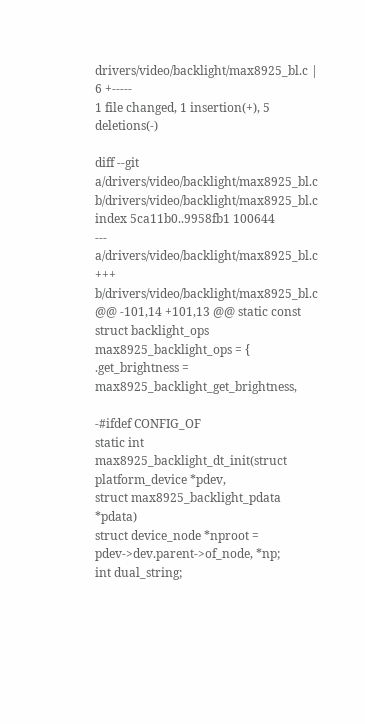drivers/video/backlight/max8925_bl.c | 6 +-----
1 file changed, 1 insertion(+), 5 deletions(-)

diff --git a/drivers/video/backlight/max8925_bl.c b/drivers/video/backlight/max8925_bl.c
index 5ca11b0..9958fb1 100644
--- a/drivers/video/backlight/max8925_bl.c
+++ b/drivers/video/backlight/max8925_bl.c
@@ -101,14 +101,13 @@ static const struct backlight_ops max8925_backlight_ops = {
.get_brightness = max8925_backlight_get_brightness,

-#ifdef CONFIG_OF
static int max8925_backlight_dt_init(struct platform_device *pdev,
struct max8925_backlight_pdata *pdata)
struct device_node *nproot = pdev->dev.parent->of_node, *np;
int dual_string;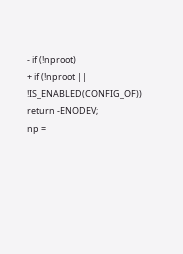- if (!nproot)
+ if (!nproot || !IS_ENABLED(CONFIG_OF))
return -ENODEV;
np =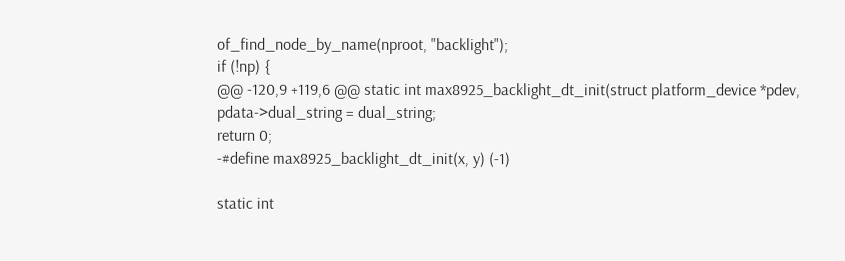of_find_node_by_name(nproot, "backlight");
if (!np) {
@@ -120,9 +119,6 @@ static int max8925_backlight_dt_init(struct platform_device *pdev,
pdata->dual_string = dual_string;
return 0;
-#define max8925_backlight_dt_init(x, y) (-1)

static int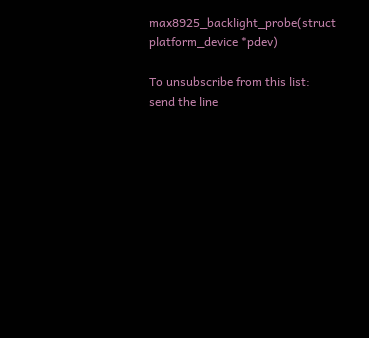max8925_backlight_probe(struct platform_device *pdev)

To unsubscribe from this list: send the line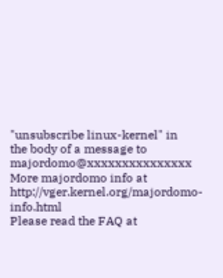"unsubscribe linux-kernel" in
the body of a message to majordomo@xxxxxxxxxxxxxxx
More majordomo info at http://vger.kernel.org/majordomo-info.html
Please read the FAQ at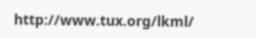http://www.tux.org/lkml/